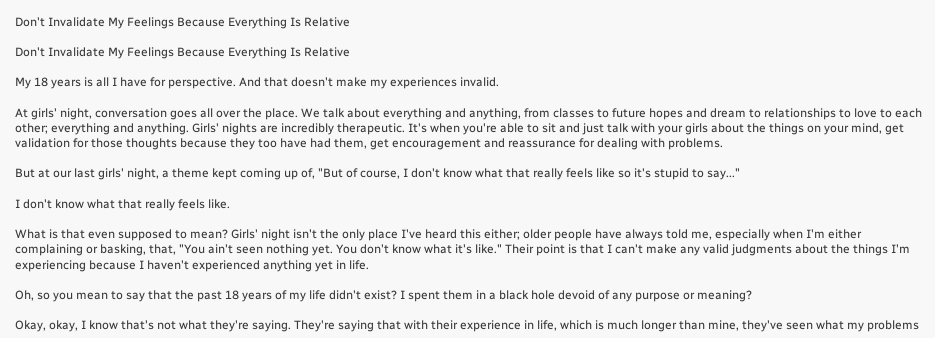Don't Invalidate My Feelings Because Everything Is Relative

Don't Invalidate My Feelings Because Everything Is Relative

My 18 years is all I have for perspective. And that doesn't make my experiences invalid.

At girls' night, conversation goes all over the place. We talk about everything and anything, from classes to future hopes and dream to relationships to love to each other; everything and anything. Girls' nights are incredibly therapeutic. It's when you're able to sit and just talk with your girls about the things on your mind, get validation for those thoughts because they too have had them, get encouragement and reassurance for dealing with problems.

But at our last girls' night, a theme kept coming up of, "But of course, I don't know what that really feels like so it's stupid to say..."

I don't know what that really feels like.

What is that even supposed to mean? Girls' night isn't the only place I've heard this either; older people have always told me, especially when I'm either complaining or basking, that, "You ain't seen nothing yet. You don't know what it's like." Their point is that I can't make any valid judgments about the things I'm experiencing because I haven't experienced anything yet in life.

Oh, so you mean to say that the past 18 years of my life didn't exist? I spent them in a black hole devoid of any purpose or meaning?

Okay, okay, I know that's not what they're saying. They're saying that with their experience in life, which is much longer than mine, they've seen what my problems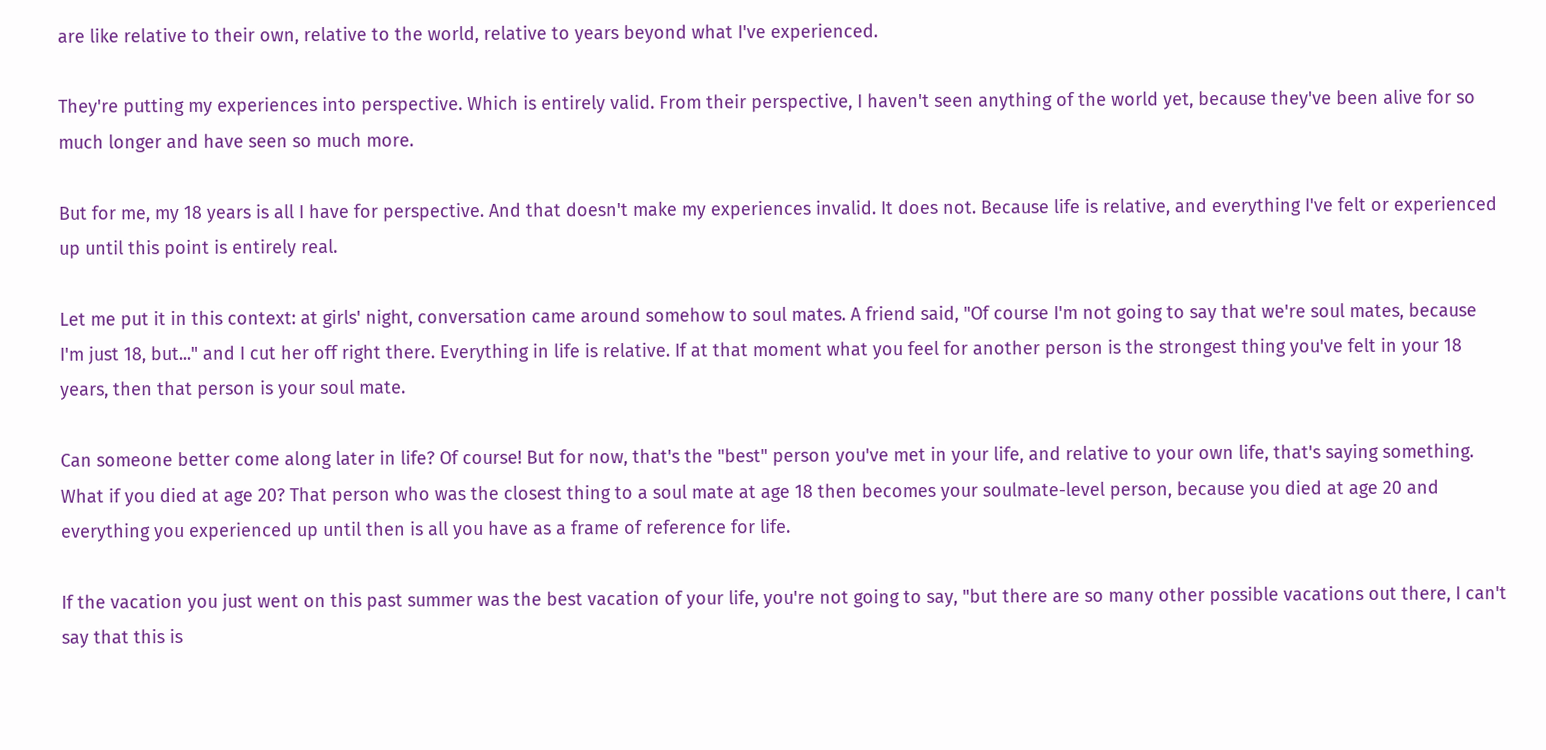are like relative to their own, relative to the world, relative to years beyond what I've experienced.

They're putting my experiences into perspective. Which is entirely valid. From their perspective, I haven't seen anything of the world yet, because they've been alive for so much longer and have seen so much more.

But for me, my 18 years is all I have for perspective. And that doesn't make my experiences invalid. It does not. Because life is relative, and everything I've felt or experienced up until this point is entirely real.

Let me put it in this context: at girls' night, conversation came around somehow to soul mates. A friend said, "Of course I'm not going to say that we're soul mates, because I'm just 18, but..." and I cut her off right there. Everything in life is relative. If at that moment what you feel for another person is the strongest thing you've felt in your 18 years, then that person is your soul mate.

Can someone better come along later in life? Of course! But for now, that's the "best" person you've met in your life, and relative to your own life, that's saying something. What if you died at age 20? That person who was the closest thing to a soul mate at age 18 then becomes your soulmate-level person, because you died at age 20 and everything you experienced up until then is all you have as a frame of reference for life.

If the vacation you just went on this past summer was the best vacation of your life, you're not going to say, "but there are so many other possible vacations out there, I can't say that this is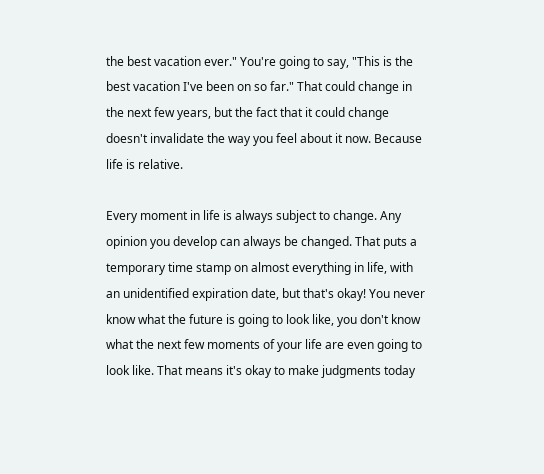the best vacation ever." You're going to say, "This is the best vacation I've been on so far." That could change in the next few years, but the fact that it could change doesn't invalidate the way you feel about it now. Because life is relative.

Every moment in life is always subject to change. Any opinion you develop can always be changed. That puts a temporary time stamp on almost everything in life, with an unidentified expiration date, but that's okay! You never know what the future is going to look like, you don't know what the next few moments of your life are even going to look like. That means it's okay to make judgments today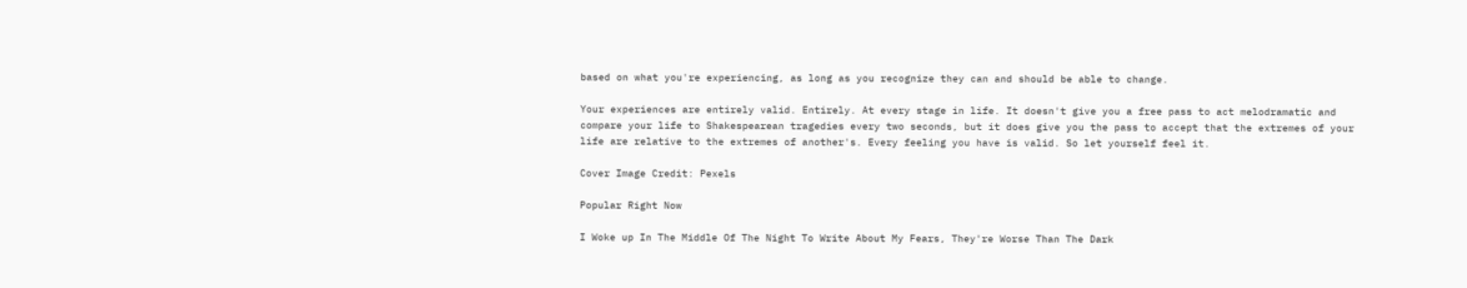based on what you're experiencing, as long as you recognize they can and should be able to change.

Your experiences are entirely valid. Entirely. At every stage in life. It doesn't give you a free pass to act melodramatic and compare your life to Shakespearean tragedies every two seconds, but it does give you the pass to accept that the extremes of your life are relative to the extremes of another's. Every feeling you have is valid. So let yourself feel it.

Cover Image Credit: Pexels

Popular Right Now

I Woke up In The Middle Of The Night To Write About My Fears, They're Worse Than The Dark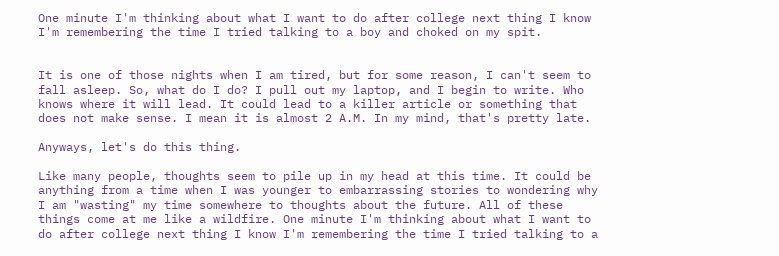One minute I'm thinking about what I want to do after college next thing I know I'm remembering the time I tried talking to a boy and choked on my spit.


It is one of those nights when I am tired, but for some reason, I can't seem to fall asleep. So, what do I do? I pull out my laptop, and I begin to write. Who knows where it will lead. It could lead to a killer article or something that does not make sense. I mean it is almost 2 A.M. In my mind, that's pretty late.

Anyways, let's do this thing.

Like many people, thoughts seem to pile up in my head at this time. It could be anything from a time when I was younger to embarrassing stories to wondering why I am "wasting" my time somewhere to thoughts about the future. All of these things come at me like a wildfire. One minute I'm thinking about what I want to do after college next thing I know I'm remembering the time I tried talking to a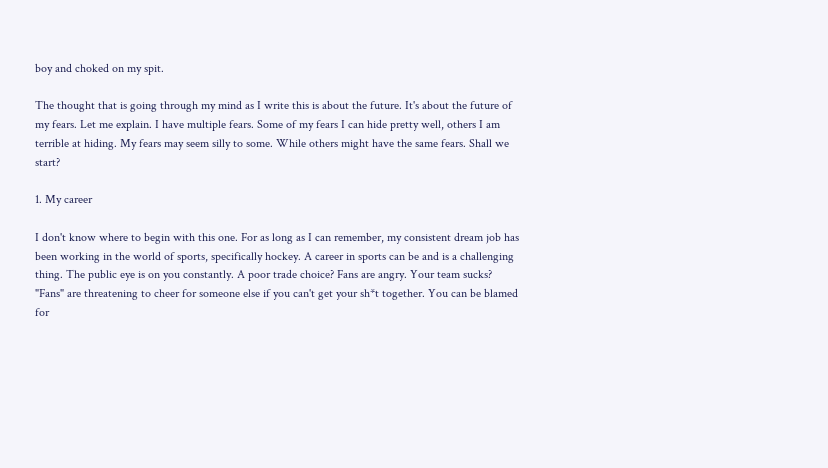boy and choked on my spit.

The thought that is going through my mind as I write this is about the future. It's about the future of my fears. Let me explain. I have multiple fears. Some of my fears I can hide pretty well, others I am terrible at hiding. My fears may seem silly to some. While others might have the same fears. Shall we start?

1. My career

I don't know where to begin with this one. For as long as I can remember, my consistent dream job has been working in the world of sports, specifically hockey. A career in sports can be and is a challenging thing. The public eye is on you constantly. A poor trade choice? Fans are angry. Your team sucks? "Fans" are threatening to cheer for someone else if you can't get your sh*t together. You can be blamed for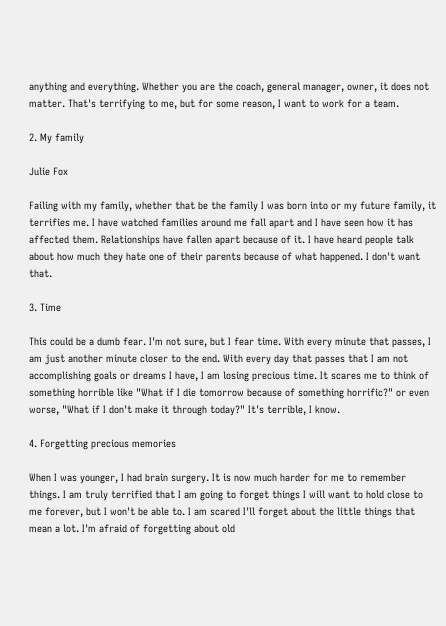anything and everything. Whether you are the coach, general manager, owner, it does not matter. That's terrifying to me, but for some reason, I want to work for a team.

2. My family

Julie Fox

Failing with my family, whether that be the family I was born into or my future family, it terrifies me. I have watched families around me fall apart and I have seen how it has affected them. Relationships have fallen apart because of it. I have heard people talk about how much they hate one of their parents because of what happened. I don't want that.

3. Time

This could be a dumb fear. I'm not sure, but I fear time. With every minute that passes, I am just another minute closer to the end. With every day that passes that I am not accomplishing goals or dreams I have, I am losing precious time. It scares me to think of something horrible like "What if I die tomorrow because of something horrific?" or even worse, "What if I don't make it through today?" It's terrible, I know.

4. Forgetting precious memories

When I was younger, I had brain surgery. It is now much harder for me to remember things. I am truly terrified that I am going to forget things I will want to hold close to me forever, but I won't be able to. I am scared I'll forget about the little things that mean a lot. I'm afraid of forgetting about old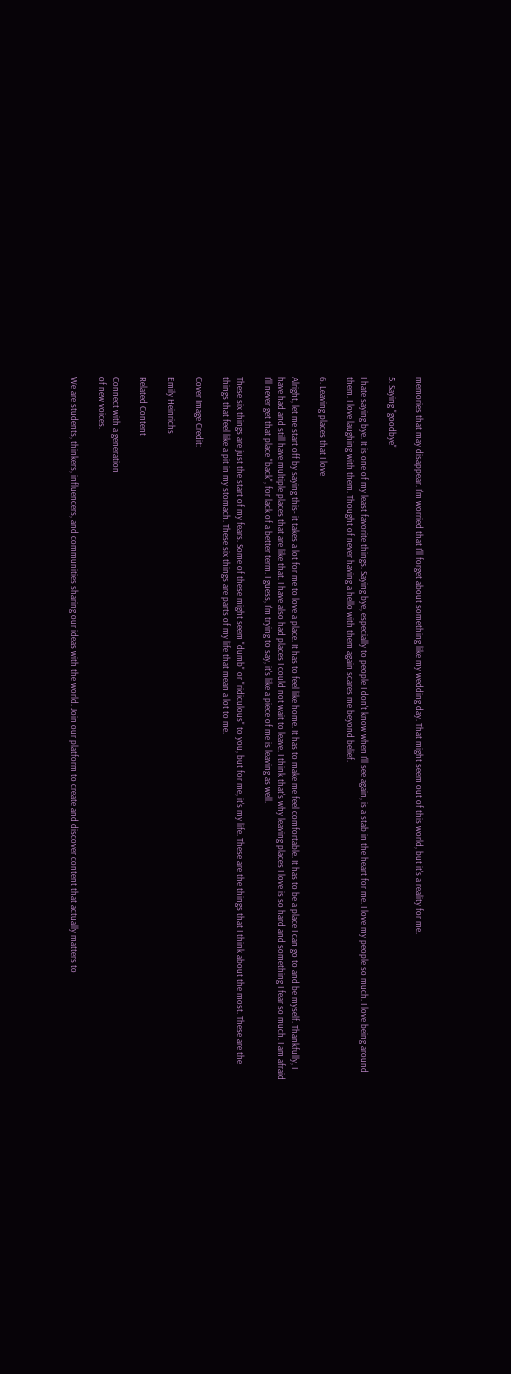memories that may disappear. I'm worried that I'll forget about something like my wedding day. That might seem out of this world, but it's a reality for me.

5. Saying "goodbye"

I hate saying bye. It is one of my least favorite things. Saying bye, especially to people I don't know when I'll see again, is a stab in the heart for me. I love my people so much. I love being around them. I love laughing with them. Thought of never having a hello with them again scares me beyond belief.

6. Leaving places that I love

Alright, let me start off by saying this- it takes a lot for me to love a place. It has to feel like home. It has to make me feel comfortable. It has to be a place I can go to and be myself. Thankfully, I have had and still have multiple places that are like that. I have also had places I could not wait to leave. I think that's why leaving places I love is so hard and something I fear so much. I am afraid I'll never get that place "back", for lack of a better term. I guess, I'm trying to say, it's like a piece of me is leaving as well.

These six things are just the start of my fears. Some of these might seem "dumb" or "ridiculous" to you, but for me, it's my life. These are the things that I think about the most. These are the things that feel like a pit in my stomach. These six things are parts of my life that mean a lot to me.

Cover Image Credit:

Emily Heinrichs

Related Content

Connect with a generation
of new voices.

We are students, thinkers, influencers, and communities sharing our ideas with the world. Join our platform to create and discover content that actually matters to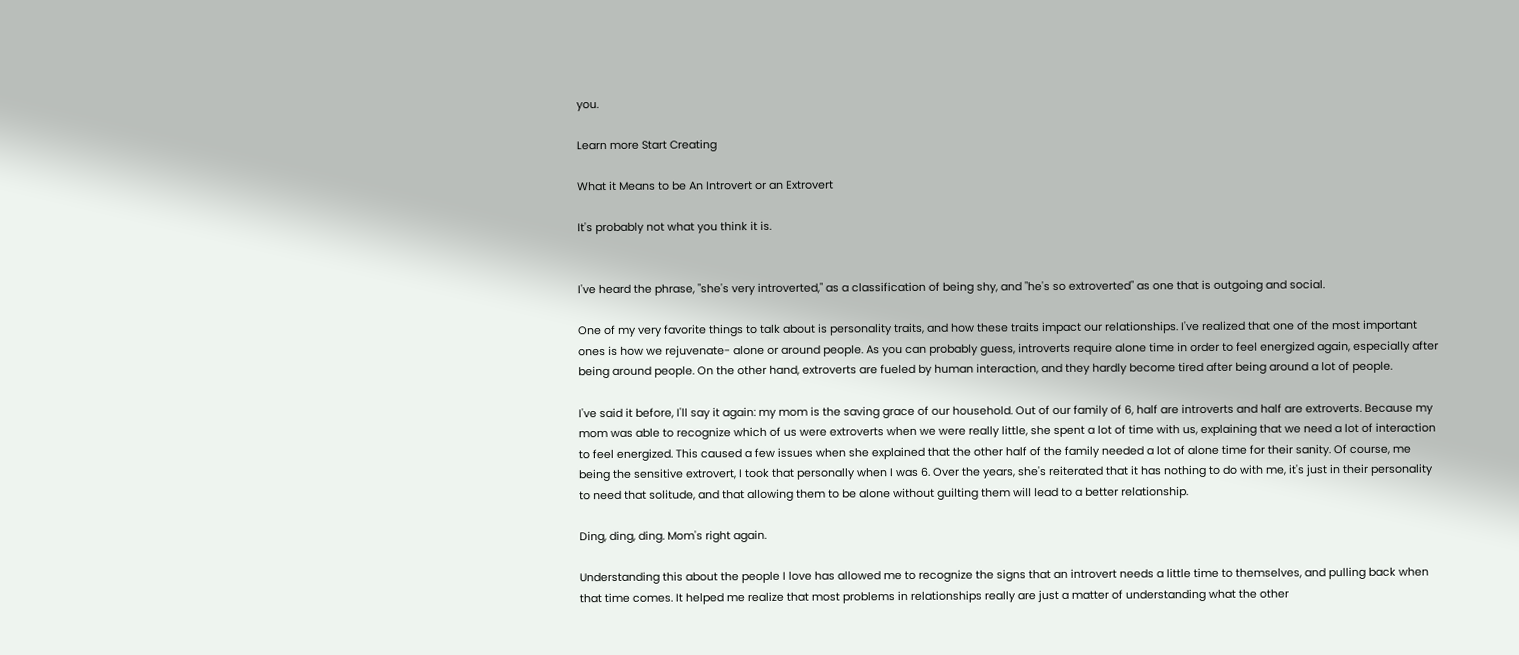you.

Learn more Start Creating

What it Means to be An Introvert or an Extrovert

It's probably not what you think it is.


I've heard the phrase, "she's very introverted," as a classification of being shy, and "he's so extroverted" as one that is outgoing and social.

One of my very favorite things to talk about is personality traits, and how these traits impact our relationships. I've realized that one of the most important ones is how we rejuvenate- alone or around people. As you can probably guess, introverts require alone time in order to feel energized again, especially after being around people. On the other hand, extroverts are fueled by human interaction, and they hardly become tired after being around a lot of people.

I've said it before, I'll say it again: my mom is the saving grace of our household. Out of our family of 6, half are introverts and half are extroverts. Because my mom was able to recognize which of us were extroverts when we were really little, she spent a lot of time with us, explaining that we need a lot of interaction to feel energized. This caused a few issues when she explained that the other half of the family needed a lot of alone time for their sanity. Of course, me being the sensitive extrovert, I took that personally when I was 6. Over the years, she's reiterated that it has nothing to do with me, it's just in their personality to need that solitude, and that allowing them to be alone without guilting them will lead to a better relationship.

Ding, ding, ding. Mom's right again.

Understanding this about the people I love has allowed me to recognize the signs that an introvert needs a little time to themselves, and pulling back when that time comes. It helped me realize that most problems in relationships really are just a matter of understanding what the other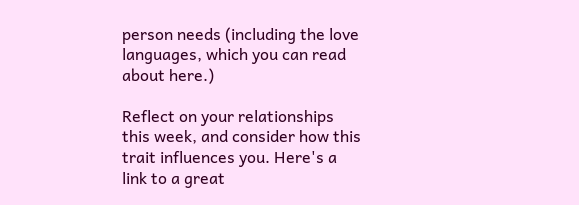person needs (including the love languages, which you can read about here.)

Reflect on your relationships this week, and consider how this trait influences you. Here's a link to a great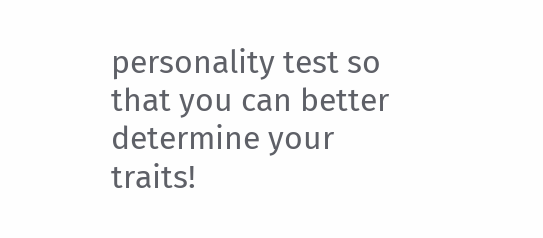personality test so that you can better determine your traits!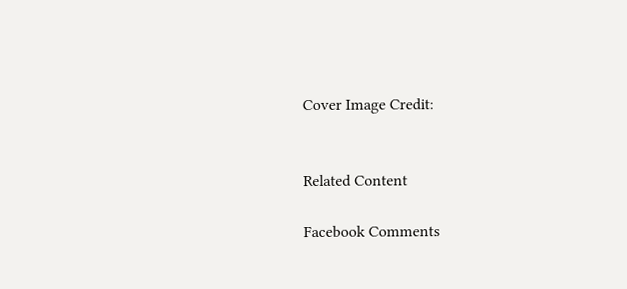Cover Image Credit:


Related Content

Facebook Comments